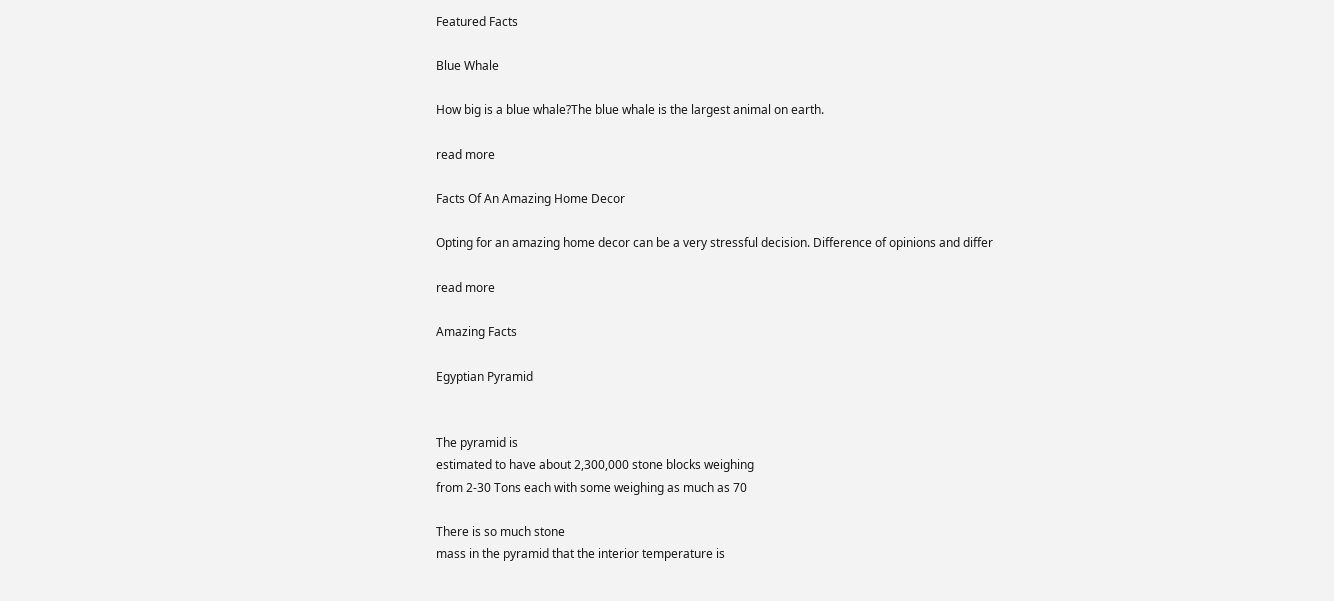Featured Facts

Blue Whale

How big is a blue whale?The blue whale is the largest animal on earth.

read more

Facts Of An Amazing Home Decor

Opting for an amazing home decor can be a very stressful decision. Difference of opinions and differ

read more

Amazing Facts

Egyptian Pyramid


The pyramid is
estimated to have about 2,300,000 stone blocks weighing
from 2-30 Tons each with some weighing as much as 70

There is so much stone
mass in the pyramid that the interior temperature is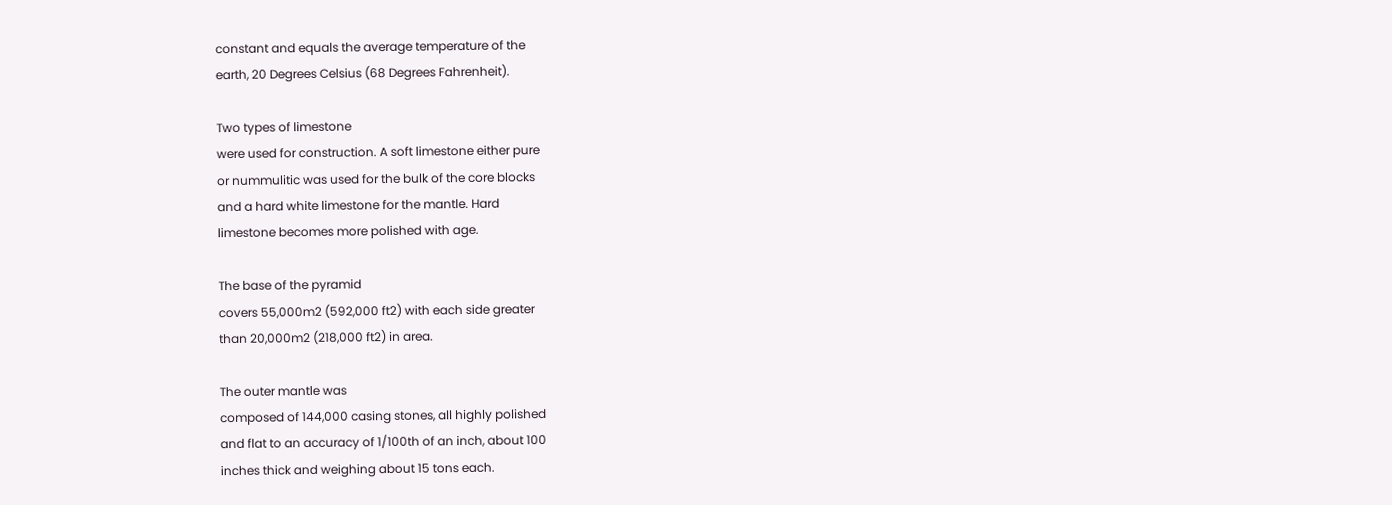constant and equals the average temperature of the
earth, 20 Degrees Celsius (68 Degrees Fahrenheit).

Two types of limestone
were used for construction. A soft limestone either pure
or nummulitic was used for the bulk of the core blocks
and a hard white limestone for the mantle. Hard
limestone becomes more polished with age.

The base of the pyramid
covers 55,000m2 (592,000 ft2) with each side greater
than 20,000m2 (218,000 ft2) in area.

The outer mantle was
composed of 144,000 casing stones, all highly polished
and flat to an accuracy of 1/100th of an inch, about 100
inches thick and weighing about 15 tons each.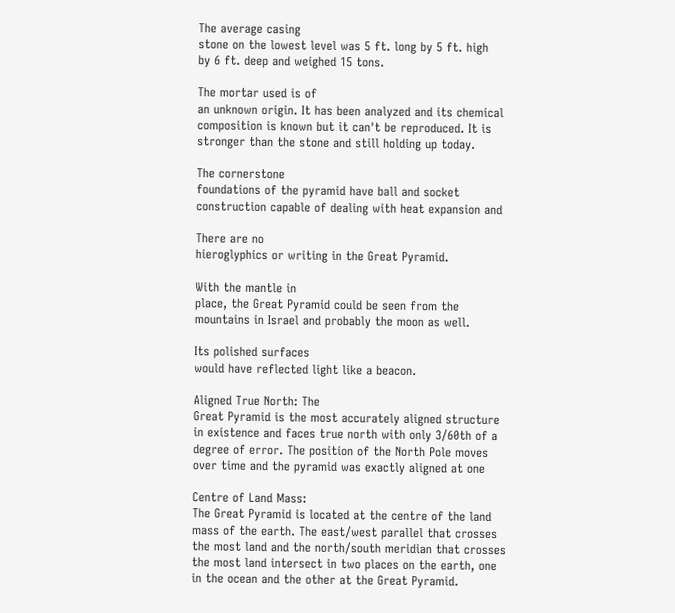The average casing
stone on the lowest level was 5 ft. long by 5 ft. high
by 6 ft. deep and weighed 15 tons.

The mortar used is of
an unknown origin. It has been analyzed and its chemical
composition is known but it can't be reproduced. It is
stronger than the stone and still holding up today.

The cornerstone
foundations of the pyramid have ball and socket
construction capable of dealing with heat expansion and

There are no
hieroglyphics or writing in the Great Pyramid.

With the mantle in
place, the Great Pyramid could be seen from the
mountains in Israel and probably the moon as well.

Its polished surfaces
would have reflected light like a beacon.

Aligned True North: The
Great Pyramid is the most accurately aligned structure
in existence and faces true north with only 3/60th of a
degree of error. The position of the North Pole moves
over time and the pyramid was exactly aligned at one

Centre of Land Mass:
The Great Pyramid is located at the centre of the land
mass of the earth. The east/west parallel that crosses
the most land and the north/south meridian that crosses
the most land intersect in two places on the earth, one
in the ocean and the other at the Great Pyramid.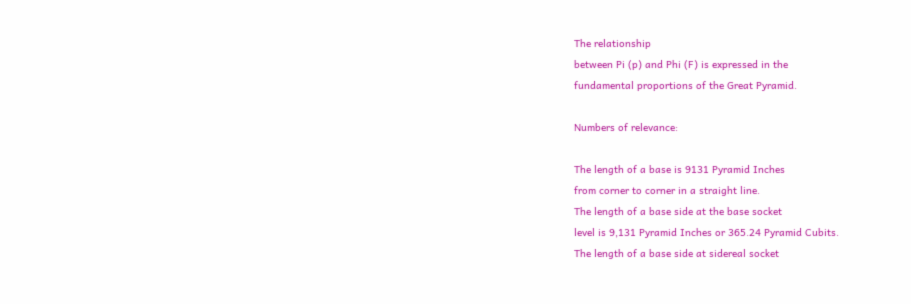The relationship
between Pi (p) and Phi (F) is expressed in the
fundamental proportions of the Great Pyramid.

Numbers of relevance:

The length of a base is 9131 Pyramid Inches
from corner to corner in a straight line.
The length of a base side at the base socket
level is 9,131 Pyramid Inches or 365.24 Pyramid Cubits.
The length of a base side at sidereal socket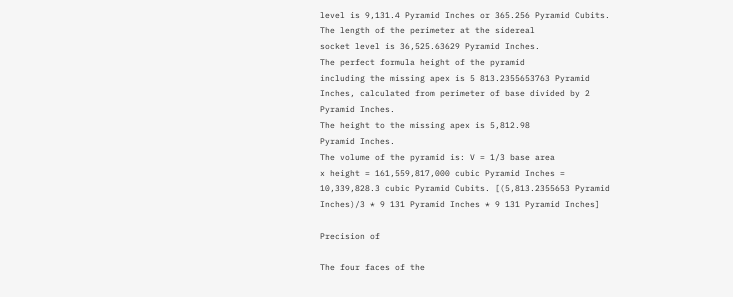level is 9,131.4 Pyramid Inches or 365.256 Pyramid Cubits.
The length of the perimeter at the sidereal
socket level is 36,525.63629 Pyramid Inches.
The perfect formula height of the pyramid
including the missing apex is 5 813.2355653763 Pyramid
Inches, calculated from perimeter of base divided by 2
Pyramid Inches.
The height to the missing apex is 5,812.98
Pyramid Inches.
The volume of the pyramid is: V = 1/3 base area
x height = 161,559,817,000 cubic Pyramid Inches =
10,339,828.3 cubic Pyramid Cubits. [(5,813.2355653 Pyramid
Inches)/3 * 9 131 Pyramid Inches * 9 131 Pyramid Inches]

Precision of

The four faces of the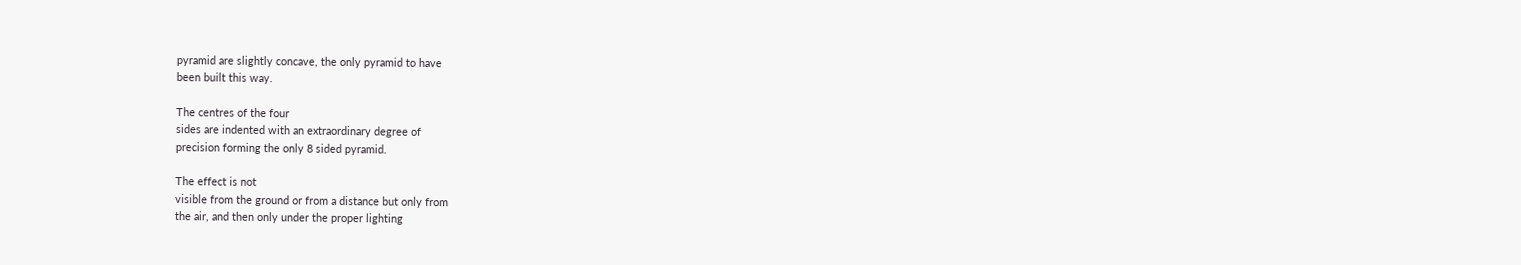pyramid are slightly concave, the only pyramid to have
been built this way.

The centres of the four
sides are indented with an extraordinary degree of
precision forming the only 8 sided pyramid.

The effect is not
visible from the ground or from a distance but only from
the air, and then only under the proper lighting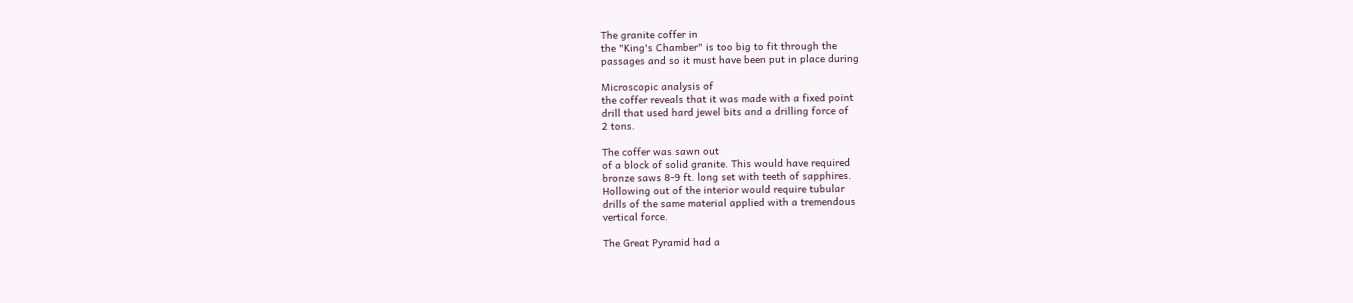The granite coffer in
the "King's Chamber" is too big to fit through the
passages and so it must have been put in place during

Microscopic analysis of
the coffer reveals that it was made with a fixed point
drill that used hard jewel bits and a drilling force of
2 tons.

The coffer was sawn out
of a block of solid granite. This would have required
bronze saws 8-9 ft. long set with teeth of sapphires.
Hollowing out of the interior would require tubular
drills of the same material applied with a tremendous
vertical force.

The Great Pyramid had a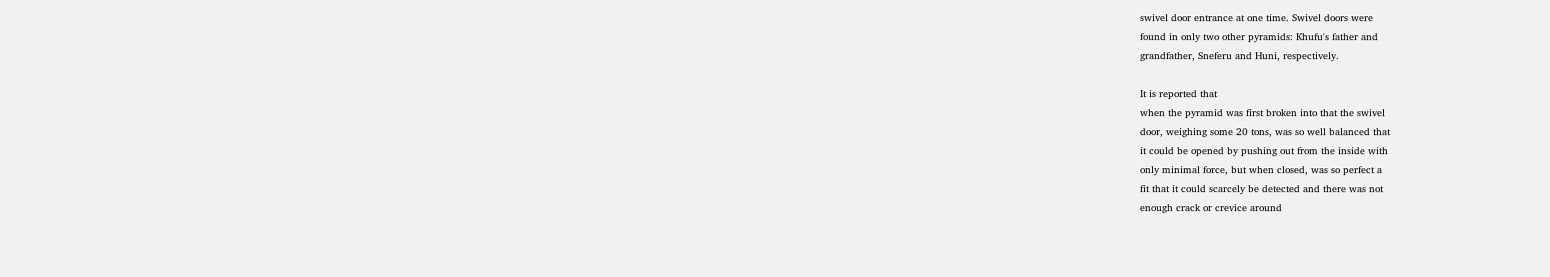swivel door entrance at one time. Swivel doors were
found in only two other pyramids: Khufu's father and
grandfather, Sneferu and Huni, respectively.

It is reported that
when the pyramid was first broken into that the swivel
door, weighing some 20 tons, was so well balanced that
it could be opened by pushing out from the inside with
only minimal force, but when closed, was so perfect a
fit that it could scarcely be detected and there was not
enough crack or crevice around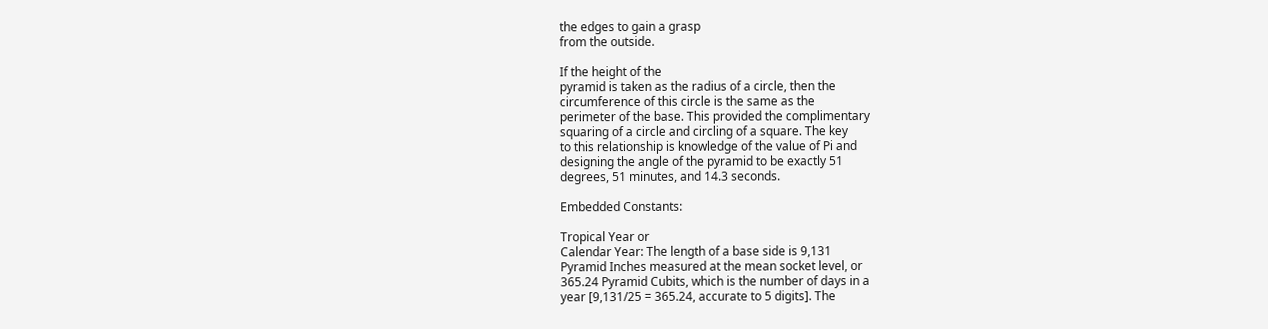the edges to gain a grasp
from the outside.

If the height of the
pyramid is taken as the radius of a circle, then the
circumference of this circle is the same as the
perimeter of the base. This provided the complimentary
squaring of a circle and circling of a square. The key
to this relationship is knowledge of the value of Pi and
designing the angle of the pyramid to be exactly 51
degrees, 51 minutes, and 14.3 seconds.

Embedded Constants:

Tropical Year or
Calendar Year: The length of a base side is 9,131
Pyramid Inches measured at the mean socket level, or
365.24 Pyramid Cubits, which is the number of days in a
year [9,131/25 = 365.24, accurate to 5 digits]. The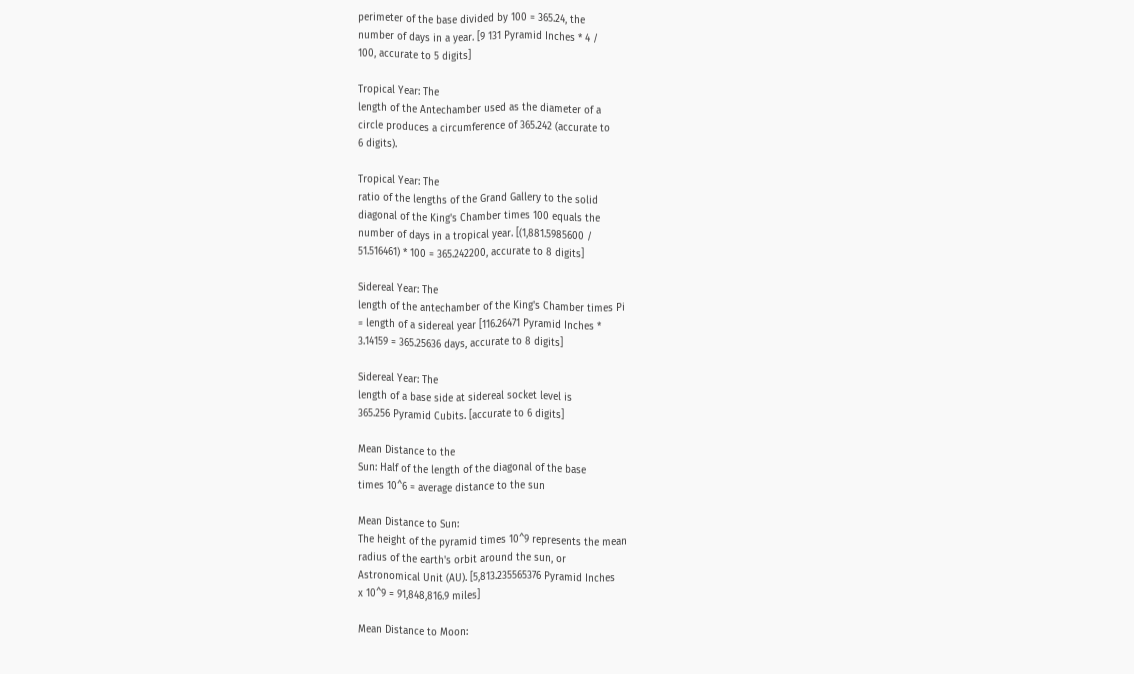perimeter of the base divided by 100 = 365.24, the
number of days in a year. [9 131 Pyramid Inches * 4 /
100, accurate to 5 digits]

Tropical Year: The
length of the Antechamber used as the diameter of a
circle produces a circumference of 365.242 (accurate to
6 digits).

Tropical Year: The
ratio of the lengths of the Grand Gallery to the solid
diagonal of the King's Chamber times 100 equals the
number of days in a tropical year. [(1,881.5985600 /
51.516461) * 100 = 365.242200, accurate to 8 digits]

Sidereal Year: The
length of the antechamber of the King's Chamber times Pi
= length of a sidereal year [116.26471 Pyramid Inches *
3.14159 = 365.25636 days, accurate to 8 digits]

Sidereal Year: The
length of a base side at sidereal socket level is
365.256 Pyramid Cubits. [accurate to 6 digits]

Mean Distance to the
Sun: Half of the length of the diagonal of the base
times 10^6 = average distance to the sun

Mean Distance to Sun:
The height of the pyramid times 10^9 represents the mean
radius of the earth's orbit around the sun, or
Astronomical Unit (AU). [5,813.235565376 Pyramid Inches
x 10^9 = 91,848,816.9 miles]

Mean Distance to Moon: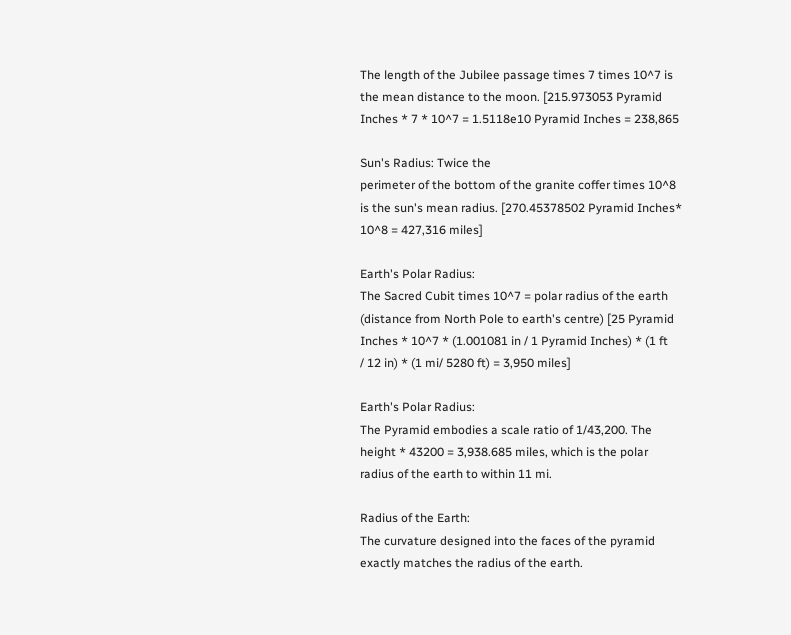The length of the Jubilee passage times 7 times 10^7 is
the mean distance to the moon. [215.973053 Pyramid
Inches * 7 * 10^7 = 1.5118e10 Pyramid Inches = 238,865

Sun's Radius: Twice the
perimeter of the bottom of the granite coffer times 10^8
is the sun's mean radius. [270.45378502 Pyramid Inches*
10^8 = 427,316 miles]

Earth's Polar Radius:
The Sacred Cubit times 10^7 = polar radius of the earth
(distance from North Pole to earth's centre) [25 Pyramid
Inches * 10^7 * (1.001081 in / 1 Pyramid Inches) * (1 ft
/ 12 in) * (1 mi/ 5280 ft) = 3,950 miles]

Earth's Polar Radius:
The Pyramid embodies a scale ratio of 1/43,200. The
height * 43200 = 3,938.685 miles, which is the polar
radius of the earth to within 11 mi.

Radius of the Earth:
The curvature designed into the faces of the pyramid
exactly matches the radius of the earth.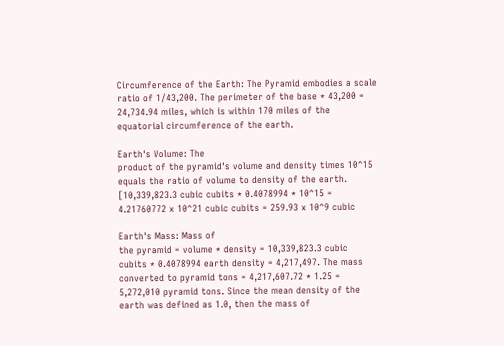Circumference of the Earth: The Pyramid embodies a scale
ratio of 1/43,200. The perimeter of the base * 43,200 =
24,734.94 miles, which is within 170 miles of the
equatorial circumference of the earth.

Earth's Volume: The
product of the pyramid's volume and density times 10^15
equals the ratio of volume to density of the earth.
[10,339,823.3 cubic cubits * 0.4078994 * 10^15 =
4.21760772 x 10^21 cubic cubits = 259.93 x 10^9 cubic

Earth's Mass: Mass of
the pyramid = volume * density = 10,339,823.3 cubic
cubits * 0.4078994 earth density = 4,217,497. The mass
converted to pyramid tons = 4,217,607.72 * 1.25 =
5,272,010 pyramid tons. Since the mean density of the
earth was defined as 1.0, then the mass of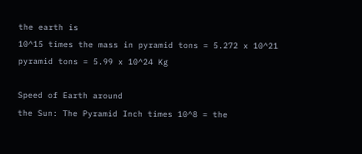the earth is
10^15 times the mass in pyramid tons = 5.272 x 10^21
pyramid tons = 5.99 x 10^24 Kg

Speed of Earth around
the Sun: The Pyramid Inch times 10^8 = the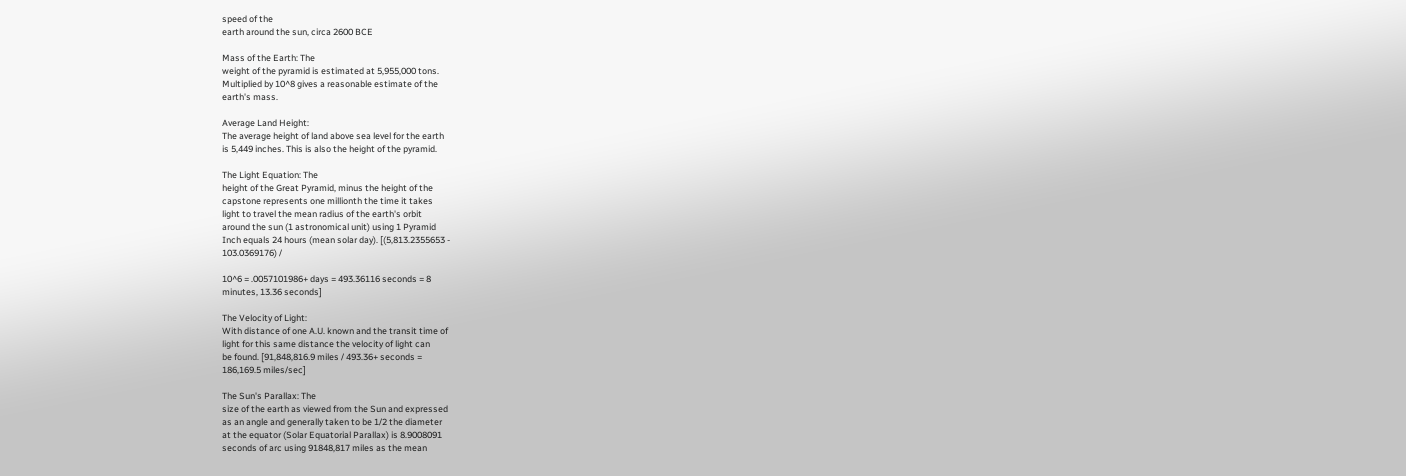speed of the
earth around the sun, circa 2600 BCE

Mass of the Earth: The
weight of the pyramid is estimated at 5,955,000 tons.
Multiplied by 10^8 gives a reasonable estimate of the
earth's mass.

Average Land Height:
The average height of land above sea level for the earth
is 5,449 inches. This is also the height of the pyramid.

The Light Equation: The
height of the Great Pyramid, minus the height of the
capstone represents one millionth the time it takes
light to travel the mean radius of the earth's orbit
around the sun (1 astronomical unit) using 1 Pyramid
Inch equals 24 hours (mean solar day). [(5,813.2355653 -
103.0369176) /

10^6 = .0057101986+ days = 493.36116 seconds = 8
minutes, 13.36 seconds]

The Velocity of Light:
With distance of one A.U. known and the transit time of
light for this same distance the velocity of light can
be found. [91,848,816.9 miles / 493.36+ seconds =
186,169.5 miles/sec]

The Sun's Parallax: The
size of the earth as viewed from the Sun and expressed
as an angle and generally taken to be 1/2 the diameter
at the equator (Solar Equatorial Parallax) is 8.9008091
seconds of arc using 91848,817 miles as the mean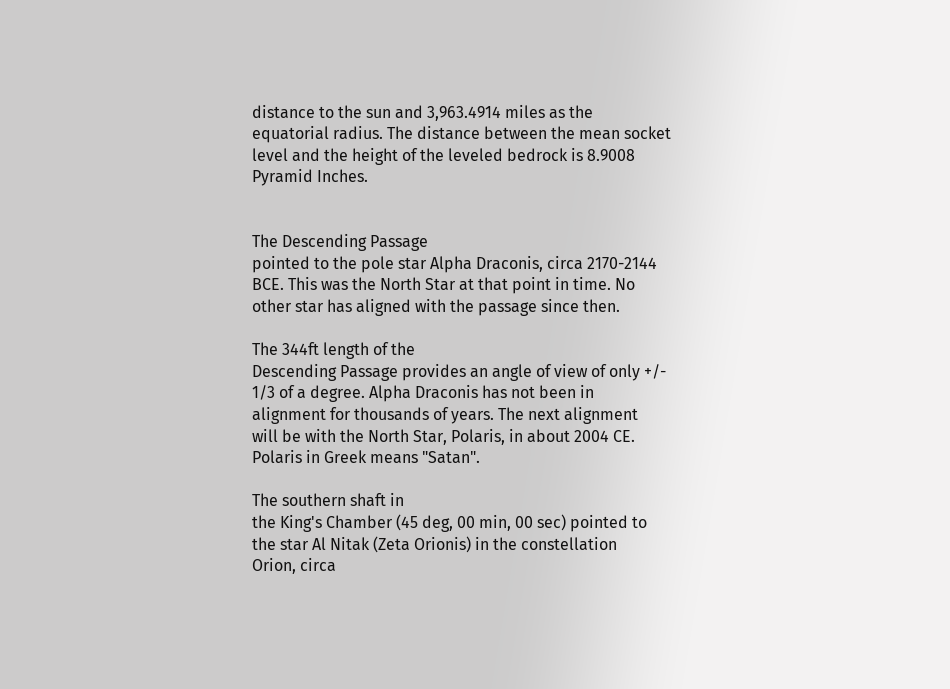distance to the sun and 3,963.4914 miles as the
equatorial radius. The distance between the mean socket
level and the height of the leveled bedrock is 8.9008
Pyramid Inches.


The Descending Passage
pointed to the pole star Alpha Draconis, circa 2170-2144
BCE. This was the North Star at that point in time. No
other star has aligned with the passage since then.

The 344ft length of the
Descending Passage provides an angle of view of only +/-
1/3 of a degree. Alpha Draconis has not been in
alignment for thousands of years. The next alignment
will be with the North Star, Polaris, in about 2004 CE.
Polaris in Greek means "Satan".

The southern shaft in
the King's Chamber (45 deg, 00 min, 00 sec) pointed to
the star Al Nitak (Zeta Orionis) in the constellation
Orion, circa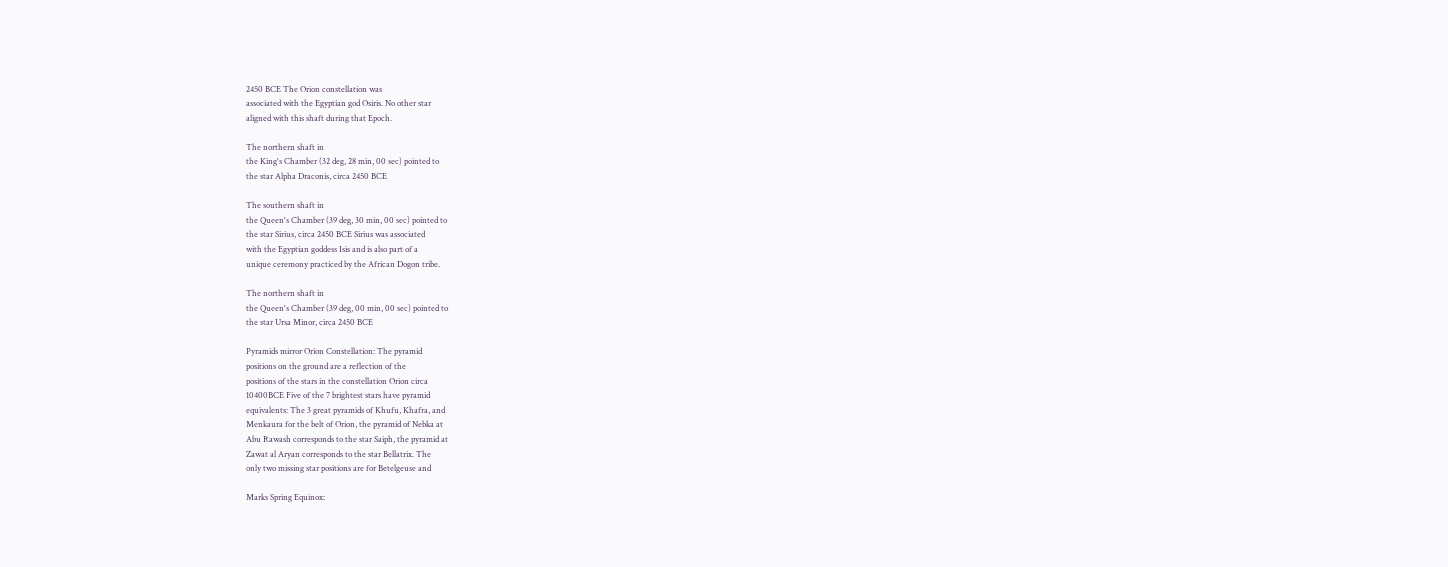2450 BCE The Orion constellation was
associated with the Egyptian god Osiris. No other star
aligned with this shaft during that Epoch.

The northern shaft in
the King's Chamber (32 deg, 28 min, 00 sec) pointed to
the star Alpha Draconis, circa 2450 BCE

The southern shaft in
the Queen's Chamber (39 deg, 30 min, 00 sec) pointed to
the star Sirius, circa 2450 BCE Sirius was associated
with the Egyptian goddess Isis and is also part of a
unique ceremony practiced by the African Dogon tribe.

The northern shaft in
the Queen's Chamber (39 deg, 00 min, 00 sec) pointed to
the star Ursa Minor, circa 2450 BCE

Pyramids mirror Orion Constellation: The pyramid
positions on the ground are a reflection of the
positions of the stars in the constellation Orion circa
10400BCE Five of the 7 brightest stars have pyramid
equivalents: The 3 great pyramids of Khufu, Khafra, and
Menkaura for the belt of Orion, the pyramid of Nebka at
Abu Rawash corresponds to the star Saiph, the pyramid at
Zawat al Aryan corresponds to the star Bellatrix. The
only two missing star positions are for Betelgeuse and

Marks Spring Equinox: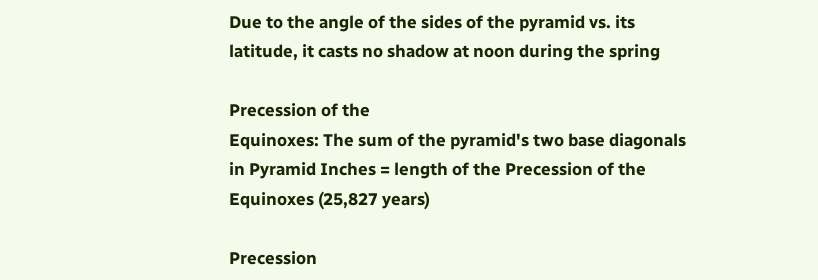Due to the angle of the sides of the pyramid vs. its
latitude, it casts no shadow at noon during the spring

Precession of the
Equinoxes: The sum of the pyramid's two base diagonals
in Pyramid Inches = length of the Precession of the
Equinoxes (25,827 years)

Precession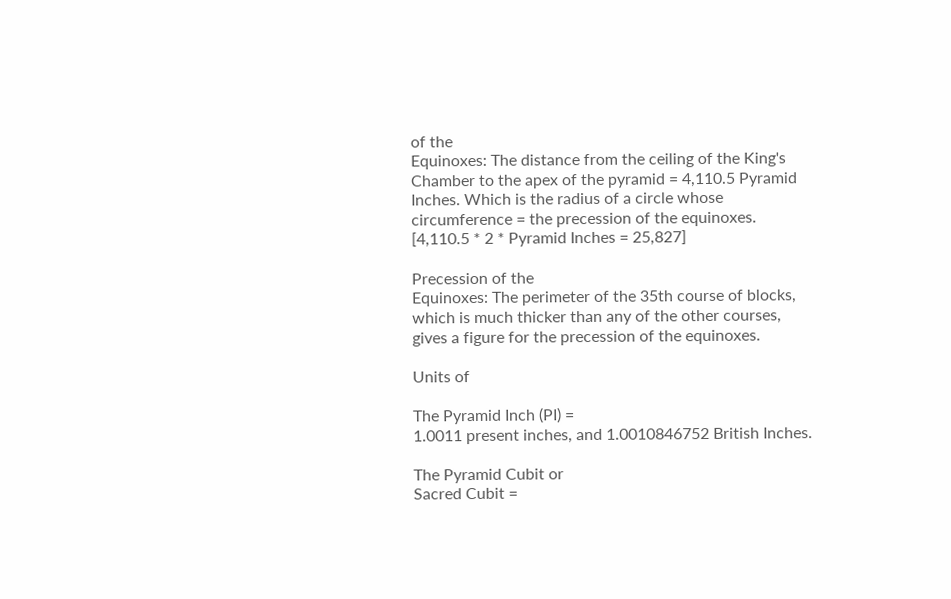of the
Equinoxes: The distance from the ceiling of the King's
Chamber to the apex of the pyramid = 4,110.5 Pyramid
Inches. Which is the radius of a circle whose
circumference = the precession of the equinoxes.
[4,110.5 * 2 * Pyramid Inches = 25,827]

Precession of the
Equinoxes: The perimeter of the 35th course of blocks,
which is much thicker than any of the other courses,
gives a figure for the precession of the equinoxes.

Units of

The Pyramid Inch (PI) =
1.0011 present inches, and 1.0010846752 British Inches.

The Pyramid Cubit or
Sacred Cubit =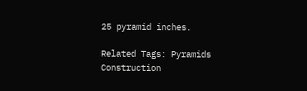25 pyramid inches.

Related Tags: Pyramids  Construction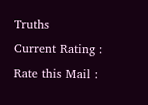Truths
Current Rating :
Rate this Mail :